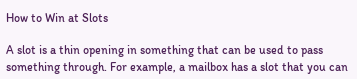How to Win at Slots

A slot is a thin opening in something that can be used to pass something through. For example, a mailbox has a slot that you can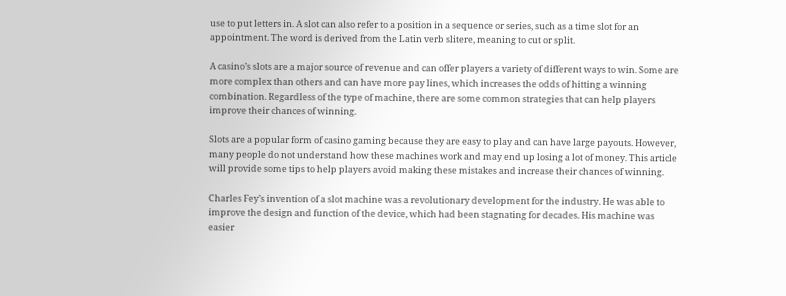use to put letters in. A slot can also refer to a position in a sequence or series, such as a time slot for an appointment. The word is derived from the Latin verb slitere, meaning to cut or split.

A casino’s slots are a major source of revenue and can offer players a variety of different ways to win. Some are more complex than others and can have more pay lines, which increases the odds of hitting a winning combination. Regardless of the type of machine, there are some common strategies that can help players improve their chances of winning.

Slots are a popular form of casino gaming because they are easy to play and can have large payouts. However, many people do not understand how these machines work and may end up losing a lot of money. This article will provide some tips to help players avoid making these mistakes and increase their chances of winning.

Charles Fey’s invention of a slot machine was a revolutionary development for the industry. He was able to improve the design and function of the device, which had been stagnating for decades. His machine was easier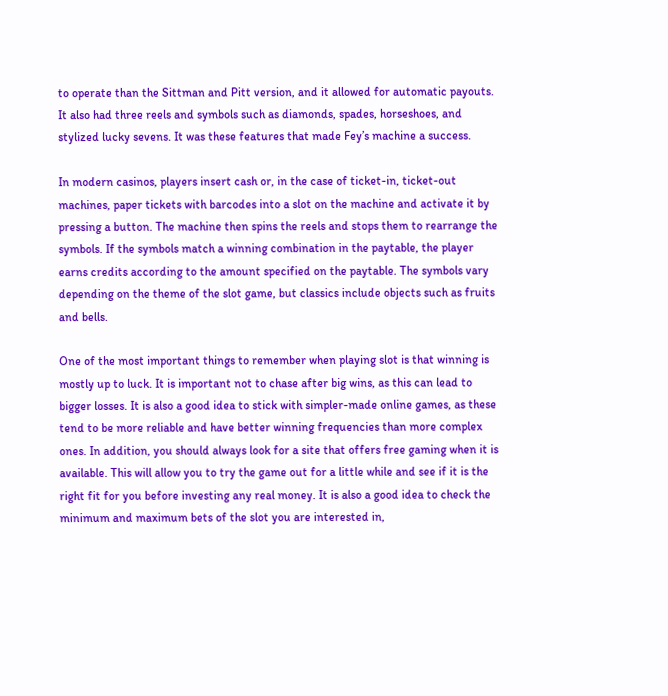to operate than the Sittman and Pitt version, and it allowed for automatic payouts. It also had three reels and symbols such as diamonds, spades, horseshoes, and stylized lucky sevens. It was these features that made Fey’s machine a success.

In modern casinos, players insert cash or, in the case of ticket-in, ticket-out machines, paper tickets with barcodes into a slot on the machine and activate it by pressing a button. The machine then spins the reels and stops them to rearrange the symbols. If the symbols match a winning combination in the paytable, the player earns credits according to the amount specified on the paytable. The symbols vary depending on the theme of the slot game, but classics include objects such as fruits and bells.

One of the most important things to remember when playing slot is that winning is mostly up to luck. It is important not to chase after big wins, as this can lead to bigger losses. It is also a good idea to stick with simpler-made online games, as these tend to be more reliable and have better winning frequencies than more complex ones. In addition, you should always look for a site that offers free gaming when it is available. This will allow you to try the game out for a little while and see if it is the right fit for you before investing any real money. It is also a good idea to check the minimum and maximum bets of the slot you are interested in,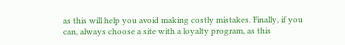as this will help you avoid making costly mistakes. Finally, if you can, always choose a site with a loyalty program, as this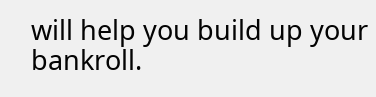will help you build up your bankroll.